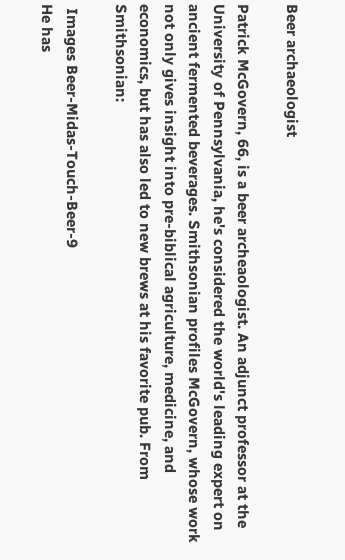Beer archaeologist

Patrick McGovern, 66, is a beer archeaologist. An adjunct professor at the University of Pennsylvania, he's considered the world's leading expert on ancient fermented beverages. Smithsonian profiles McGovern, whose work not only gives insight into pre-biblical agriculture, medicine, and economics, but has also led to new brews at his favorite pub. From Smithsonian:

 Images Beer-Midas-Touch-Beer-9
He has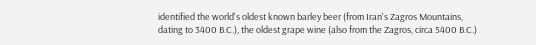identified the world's oldest known barley beer (from Iran's Zagros Mountains, dating to 3400 B.C.), the oldest grape wine (also from the Zagros, circa 5400 B.C.)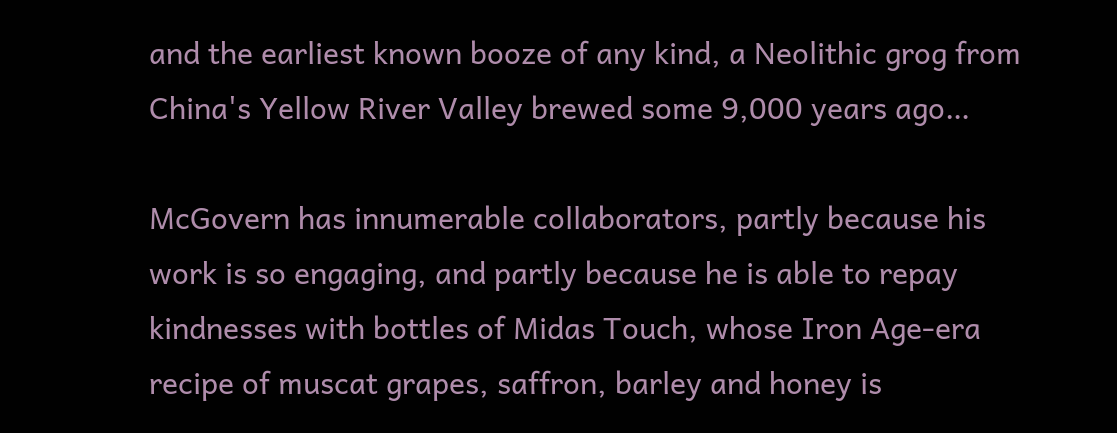and the earliest known booze of any kind, a Neolithic grog from China's Yellow River Valley brewed some 9,000 years ago…

McGovern has innumerable collaborators, partly because his work is so engaging, and partly because he is able to repay kindnesses with bottles of Midas Touch, whose Iron Age-era recipe of muscat grapes, saffron, barley and honey is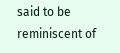said to be reminiscent of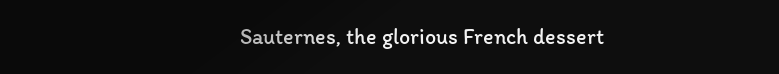Sauternes, the glorious French dessert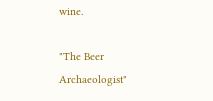wine.

"The Beer Archaeologist"